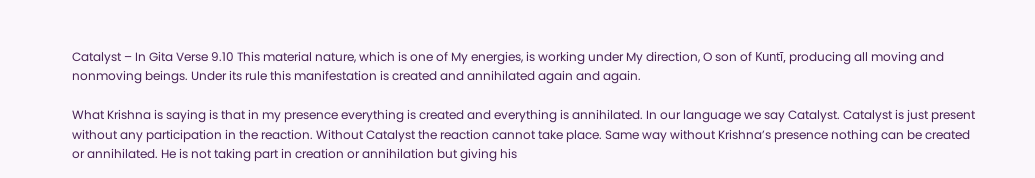Catalyst – In Gita Verse 9.10 This material nature, which is one of My energies, is working under My direction, O son of Kuntī, producing all moving and nonmoving beings. Under its rule this manifestation is created and annihilated again and again.

What Krishna is saying is that in my presence everything is created and everything is annihilated. In our language we say Catalyst. Catalyst is just present without any participation in the reaction. Without Catalyst the reaction cannot take place. Same way without Krishna’s presence nothing can be created or annihilated. He is not taking part in creation or annihilation but giving his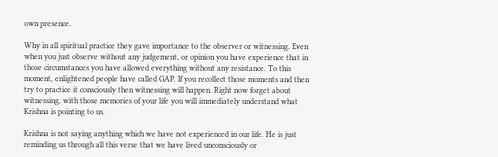own presence.

Why in all spiritual practice they gave importance to the observer or witnessing. Even when you just observe without any judgement, or opinion you have experience that in those circumstances you have allowed everything without any resistance. To this moment, enlightened people have called GAP. If you recollect those moments and then try to practice it consciously then witnessing will happen. Right now forget about witnessing, with those memories of your life you will immediately understand what Krishna is pointing to us.

Krishna is not saying anything which we have not experienced in our life. He is just reminding us through all this verse that we have lived unconsciously or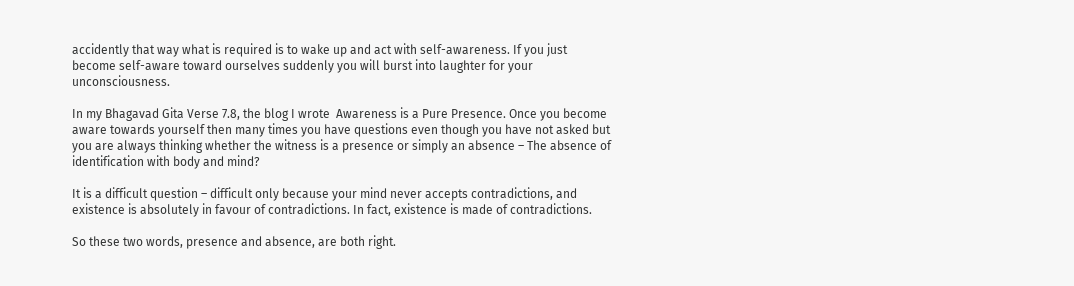accidently that way what is required is to wake up and act with self-awareness. If you just become self-aware toward ourselves suddenly you will burst into laughter for your unconsciousness.

In my Bhagavad Gita Verse 7.8, the blog I wrote  Awareness is a Pure Presence. Once you become aware towards yourself then many times you have questions even though you have not asked but you are always thinking whether the witness is a presence or simply an absence – The absence of identification with body and mind?

It is a difficult question – difficult only because your mind never accepts contradictions, and existence is absolutely in favour of contradictions. In fact, existence is made of contradictions.

So these two words, presence and absence, are both right.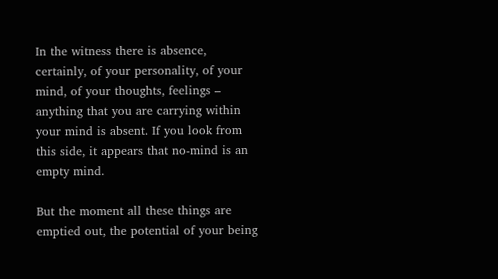In the witness there is absence, certainly, of your personality, of your mind, of your thoughts, feelings – anything that you are carrying within your mind is absent. If you look from this side, it appears that no-mind is an empty mind.

But the moment all these things are emptied out, the potential of your being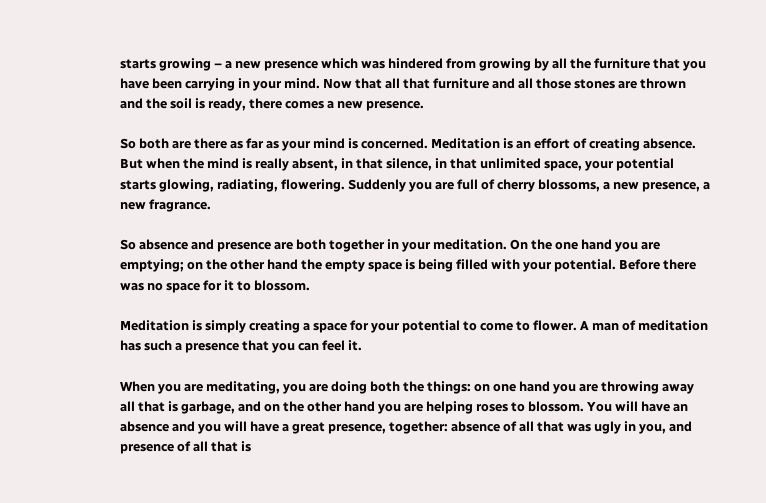starts growing – a new presence which was hindered from growing by all the furniture that you have been carrying in your mind. Now that all that furniture and all those stones are thrown and the soil is ready, there comes a new presence.

So both are there as far as your mind is concerned. Meditation is an effort of creating absence. But when the mind is really absent, in that silence, in that unlimited space, your potential starts glowing, radiating, flowering. Suddenly you are full of cherry blossoms, a new presence, a new fragrance.

So absence and presence are both together in your meditation. On the one hand you are emptying; on the other hand the empty space is being filled with your potential. Before there was no space for it to blossom.

Meditation is simply creating a space for your potential to come to flower. A man of meditation has such a presence that you can feel it.

When you are meditating, you are doing both the things: on one hand you are throwing away all that is garbage, and on the other hand you are helping roses to blossom. You will have an absence and you will have a great presence, together: absence of all that was ugly in you, and presence of all that is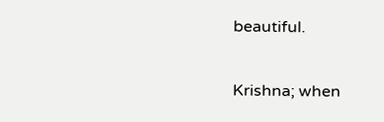beautiful.

Krishna; when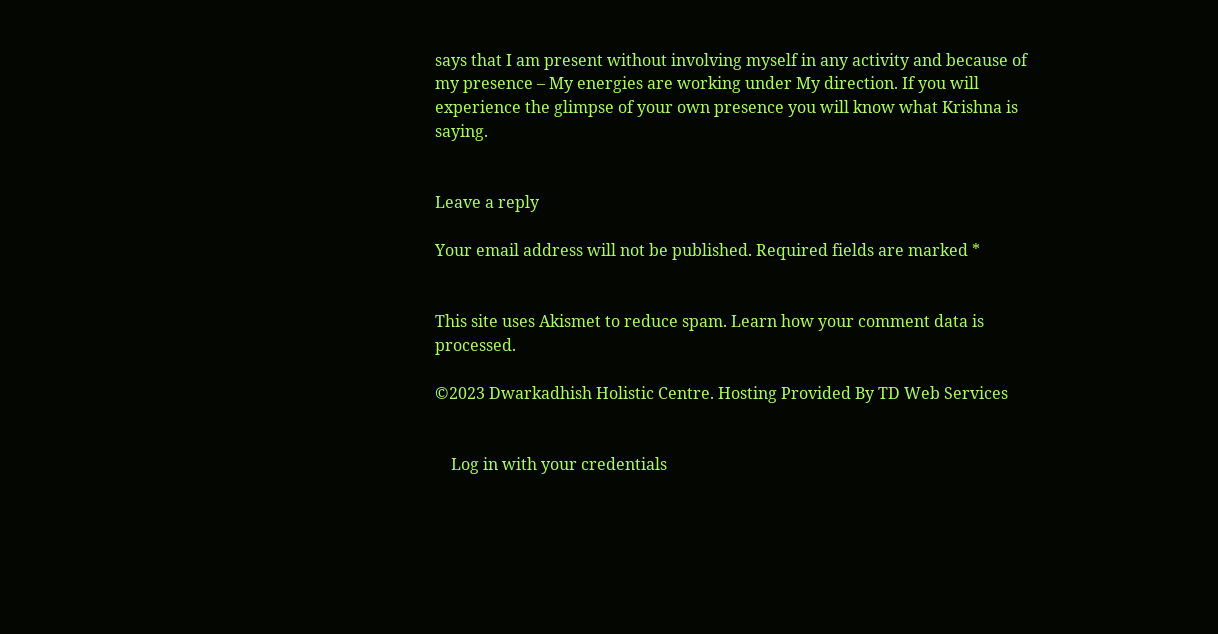says that I am present without involving myself in any activity and because of my presence – My energies are working under My direction. If you will experience the glimpse of your own presence you will know what Krishna is saying.


Leave a reply

Your email address will not be published. Required fields are marked *


This site uses Akismet to reduce spam. Learn how your comment data is processed.

©2023 Dwarkadhish Holistic Centre. Hosting Provided By TD Web Services


    Log in with your credentials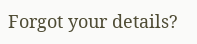Forgot your details?